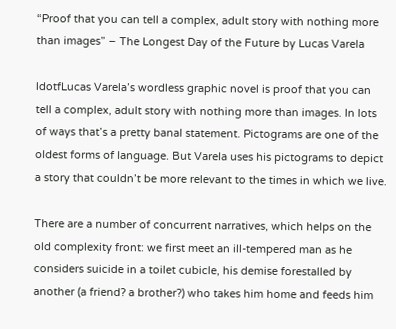“Proof that you can tell a complex, adult story with nothing more than images” – The Longest Day of the Future by Lucas Varela

ldotfLucas Varela’s wordless graphic novel is proof that you can tell a complex, adult story with nothing more than images. In lots of ways that’s a pretty banal statement. Pictograms are one of the oldest forms of language. But Varela uses his pictograms to depict a story that couldn’t be more relevant to the times in which we live.

There are a number of concurrent narratives, which helps on the old complexity front: we first meet an ill-tempered man as he considers suicide in a toilet cubicle, his demise forestalled by another (a friend? a brother?) who takes him home and feeds him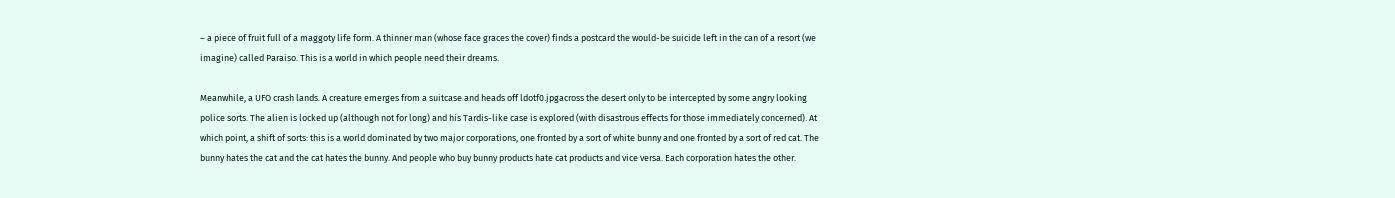– a piece of fruit full of a maggoty life form. A thinner man (whose face graces the cover) finds a postcard the would-be suicide left in the can of a resort (we imagine) called Paraiso. This is a world in which people need their dreams.

Meanwhile, a UFO crash lands. A creature emerges from a suitcase and heads off ldotf0.jpgacross the desert only to be intercepted by some angry looking police sorts. The alien is locked up (although not for long) and his Tardis-like case is explored (with disastrous effects for those immediately concerned). At which point, a shift of sorts: this is a world dominated by two major corporations, one fronted by a sort of white bunny and one fronted by a sort of red cat. The bunny hates the cat and the cat hates the bunny. And people who buy bunny products hate cat products and vice versa. Each corporation hates the other.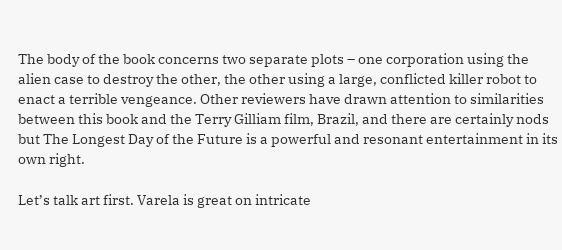The body of the book concerns two separate plots – one corporation using the alien case to destroy the other, the other using a large, conflicted killer robot to enact a terrible vengeance. Other reviewers have drawn attention to similarities between this book and the Terry Gilliam film, Brazil, and there are certainly nods but The Longest Day of the Future is a powerful and resonant entertainment in its own right.

Let’s talk art first. Varela is great on intricate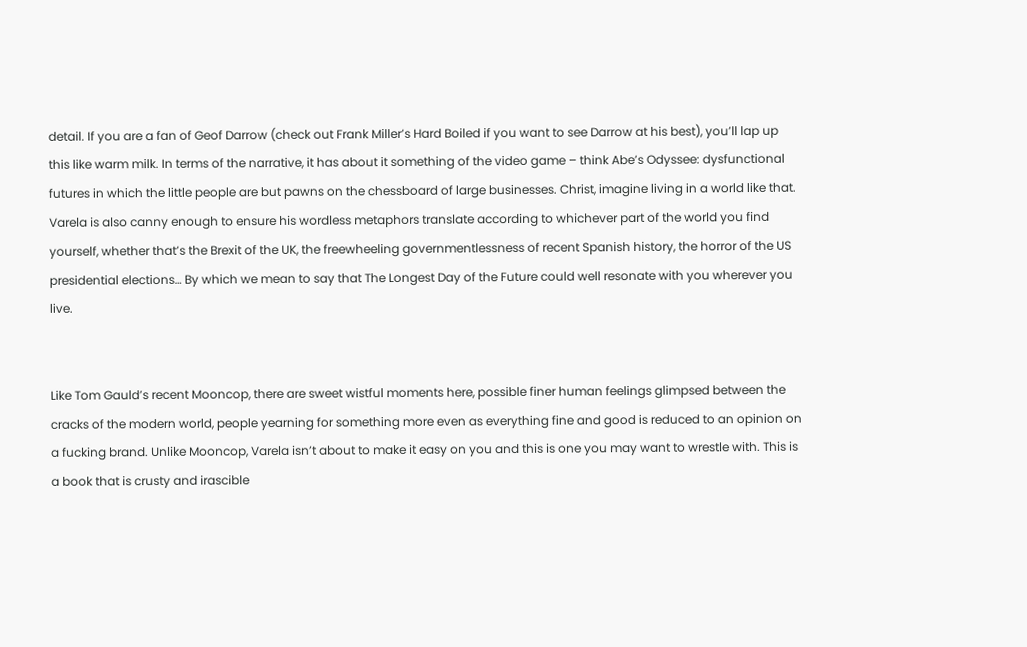detail. If you are a fan of Geof Darrow (check out Frank Miller’s Hard Boiled if you want to see Darrow at his best), you’ll lap up this like warm milk. In terms of the narrative, it has about it something of the video game – think Abe’s Odyssee: dysfunctional futures in which the little people are but pawns on the chessboard of large businesses. Christ, imagine living in a world like that. Varela is also canny enough to ensure his wordless metaphors translate according to whichever part of the world you find yourself, whether that’s the Brexit of the UK, the freewheeling governmentlessness of recent Spanish history, the horror of the US presidential elections… By which we mean to say that The Longest Day of the Future could well resonate with you wherever you live.


Like Tom Gauld’s recent Mooncop, there are sweet wistful moments here, possible finer human feelings glimpsed between the cracks of the modern world, people yearning for something more even as everything fine and good is reduced to an opinion on a fucking brand. Unlike Mooncop, Varela isn’t about to make it easy on you and this is one you may want to wrestle with. This is a book that is crusty and irascible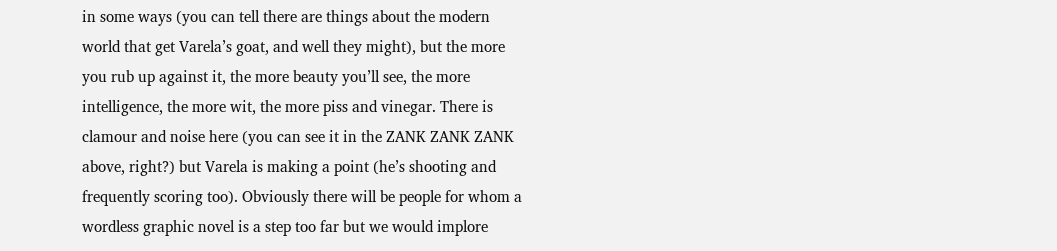in some ways (you can tell there are things about the modern world that get Varela’s goat, and well they might), but the more you rub up against it, the more beauty you’ll see, the more intelligence, the more wit, the more piss and vinegar. There is clamour and noise here (you can see it in the ZANK ZANK ZANK above, right?) but Varela is making a point (he’s shooting and frequently scoring too). Obviously there will be people for whom a wordless graphic novel is a step too far but we would implore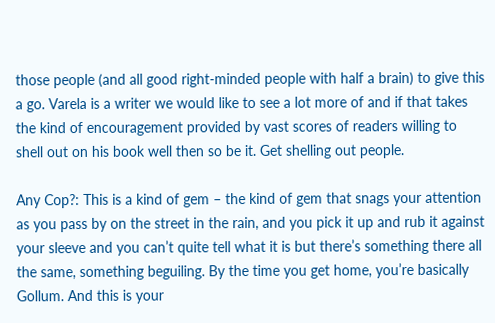those people (and all good right-minded people with half a brain) to give this a go. Varela is a writer we would like to see a lot more of and if that takes the kind of encouragement provided by vast scores of readers willing to shell out on his book well then so be it. Get shelling out people.

Any Cop?: This is a kind of gem – the kind of gem that snags your attention as you pass by on the street in the rain, and you pick it up and rub it against your sleeve and you can’t quite tell what it is but there’s something there all the same, something beguiling. By the time you get home, you’re basically Gollum. And this is your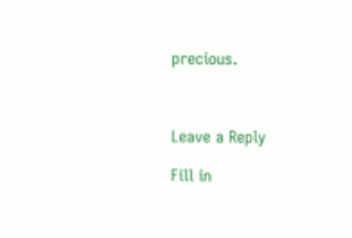precious.



Leave a Reply

Fill in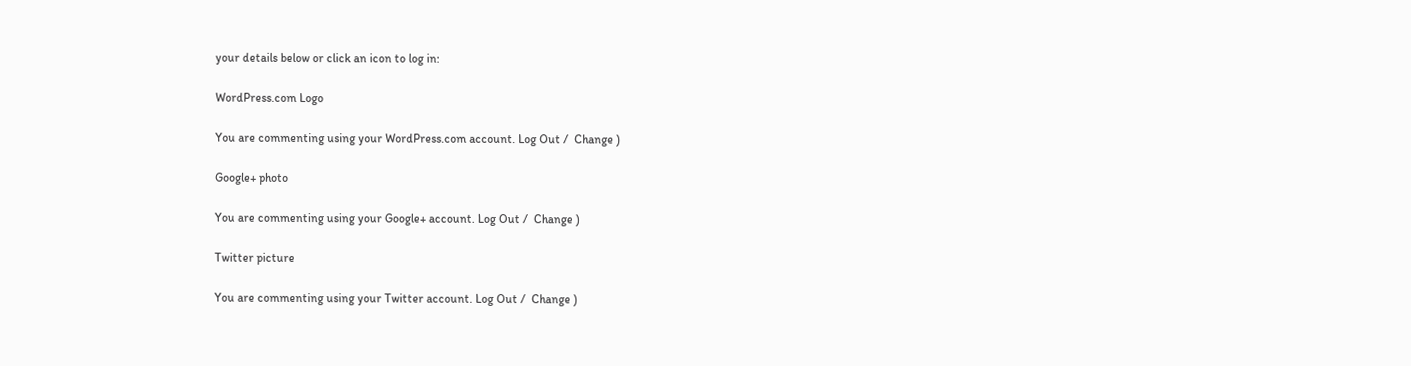your details below or click an icon to log in:

WordPress.com Logo

You are commenting using your WordPress.com account. Log Out /  Change )

Google+ photo

You are commenting using your Google+ account. Log Out /  Change )

Twitter picture

You are commenting using your Twitter account. Log Out /  Change )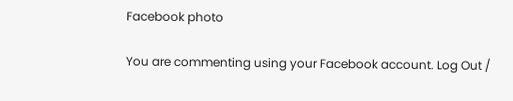Facebook photo

You are commenting using your Facebook account. Log Out /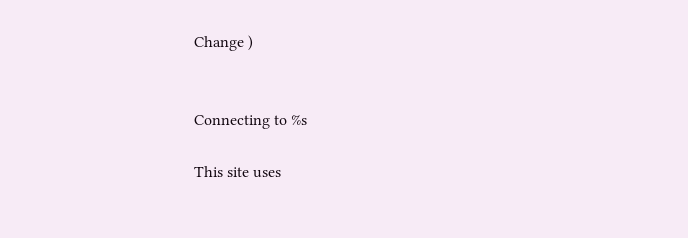Change )


Connecting to %s

This site uses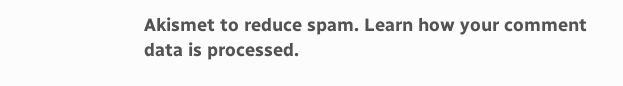Akismet to reduce spam. Learn how your comment data is processed.